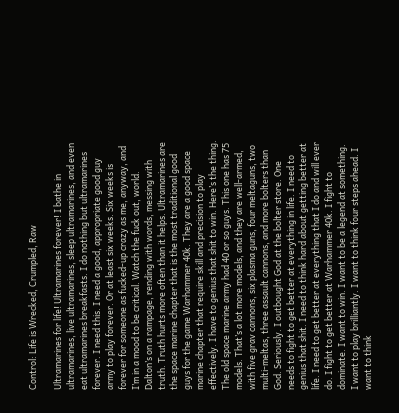Control: Life is Wrecked, Crumpled, Raw

Ultramarines for life! Ultramarines forever! I bathe in ultramarines, live ultramarines, sleep ultramarines, and even eat ultramarines breakfasts. I do nothing but ultramarines forever. I need this. I need a good, appropriate good guy army to play forever. Or at least six weeks. Six weeks is forever for someone as fucked-up crazy as me, anyway, and I’m in a mood to be critical. Watch the fuck out, world. Dalton’s on a rampage, rending with words, messing with truth. Truth hurts more often than it helps. Ultramarines are the space marine chapter that is the most traditional good guys for the game Warhammer 40k. They are a good space marine chapter that require skill and precision to play effectively. I have to genius that shit to win. Here’s the thing. The old space marine army had 40 or so guys. This one has 75 models. That’s a lot more models, and they are well-armed, with five grav cannons, six plasma guns, four meltaguns, two multi-meltas, three assault cannons, and more bolters than God. Seriously. I outbought God at the bolter store. One needs to fight to get better at everything in life. I need to genius that shit. I need to think hard about getting better at life. I need to get better at everything that I do and will ever do. I fight to get better at Warhammer 40k. I fight to dominate. I want to win. I want to be a legend at something. I want to play brilliantly. I want to think four steps ahead. I want to think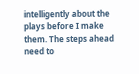intelligently about the plays before I make them. The steps ahead need to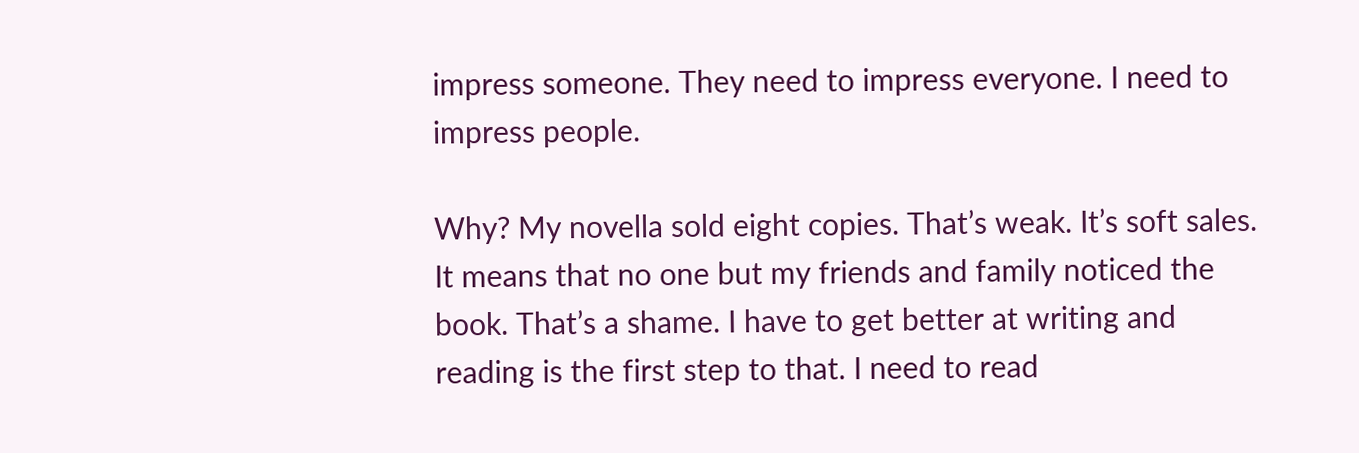impress someone. They need to impress everyone. I need to impress people.

Why? My novella sold eight copies. That’s weak. It’s soft sales. It means that no one but my friends and family noticed the book. That’s a shame. I have to get better at writing and reading is the first step to that. I need to read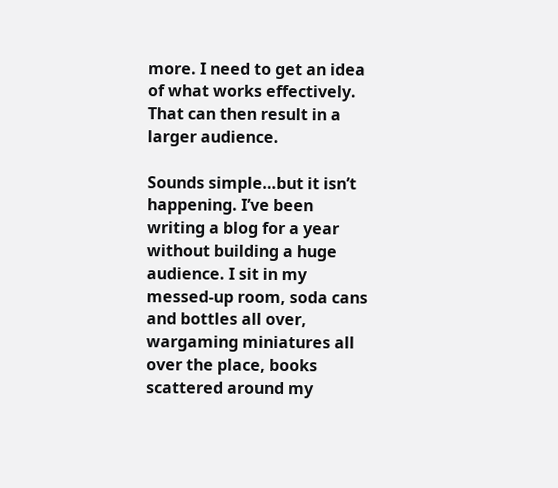more. I need to get an idea of what works effectively. That can then result in a larger audience.

Sounds simple…but it isn’t happening. I’ve been writing a blog for a year without building a huge audience. I sit in my messed-up room, soda cans and bottles all over, wargaming miniatures all over the place, books scattered around my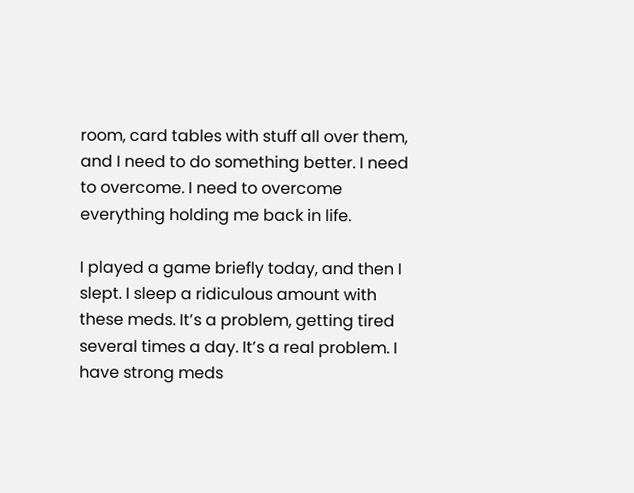room, card tables with stuff all over them, and I need to do something better. I need to overcome. I need to overcome everything holding me back in life.

I played a game briefly today, and then I slept. I sleep a ridiculous amount with these meds. It’s a problem, getting tired several times a day. It’s a real problem. I have strong meds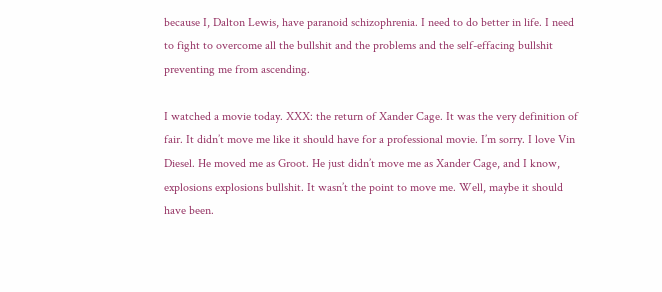because I, Dalton Lewis, have paranoid schizophrenia. I need to do better in life. I need to fight to overcome all the bullshit and the problems and the self-effacing bullshit preventing me from ascending.

I watched a movie today. XXX: the return of Xander Cage. It was the very definition of fair. It didn’t move me like it should have for a professional movie. I’m sorry. I love Vin Diesel. He moved me as Groot. He just didn’t move me as Xander Cage, and I know, explosions explosions bullshit. It wasn’t the point to move me. Well, maybe it should have been.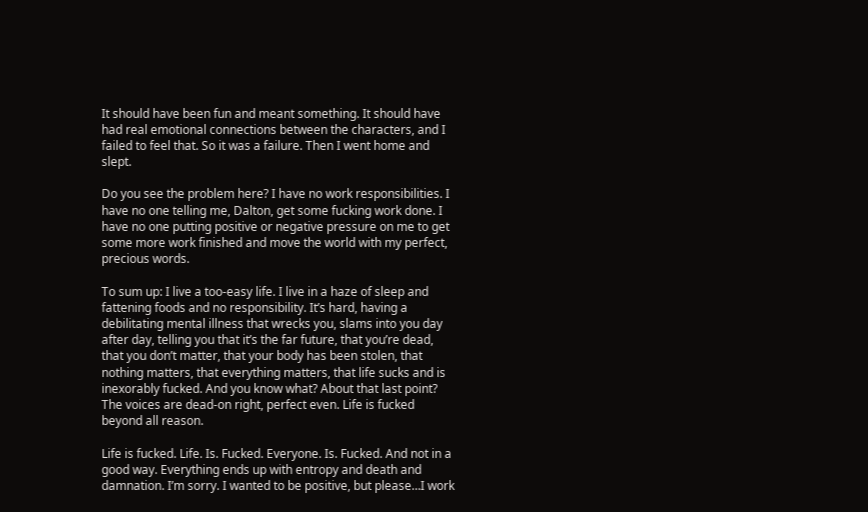It should have been fun and meant something. It should have had real emotional connections between the characters, and I failed to feel that. So it was a failure. Then I went home and slept.

Do you see the problem here? I have no work responsibilities. I have no one telling me, Dalton, get some fucking work done. I have no one putting positive or negative pressure on me to get some more work finished and move the world with my perfect, precious words.

To sum up: I live a too-easy life. I live in a haze of sleep and fattening foods and no responsibility. It’s hard, having a debilitating mental illness that wrecks you, slams into you day after day, telling you that it’s the far future, that you’re dead, that you don’t matter, that your body has been stolen, that nothing matters, that everything matters, that life sucks and is inexorably fucked. And you know what? About that last point? The voices are dead-on right, perfect even. Life is fucked beyond all reason.

Life is fucked. Life. Is. Fucked. Everyone. Is. Fucked. And not in a good way. Everything ends up with entropy and death and damnation. I’m sorry. I wanted to be positive, but please…I work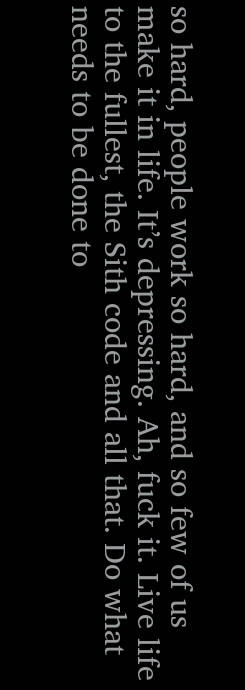so hard, people work so hard, and so few of us make it in life. It’s depressing. Ah, fuck it. Live life to the fullest, the Sith code and all that. Do what needs to be done to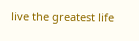live the greatest life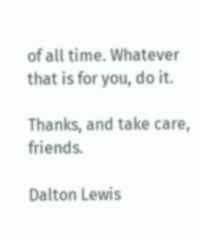of all time. Whatever that is for you, do it.

Thanks, and take care, friends.

Dalton Lewis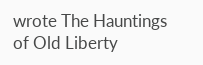wrote The Hauntings of Old Liberty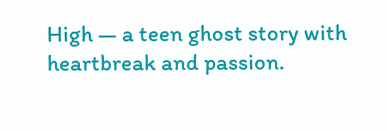High — a teen ghost story with heartbreak and passion.